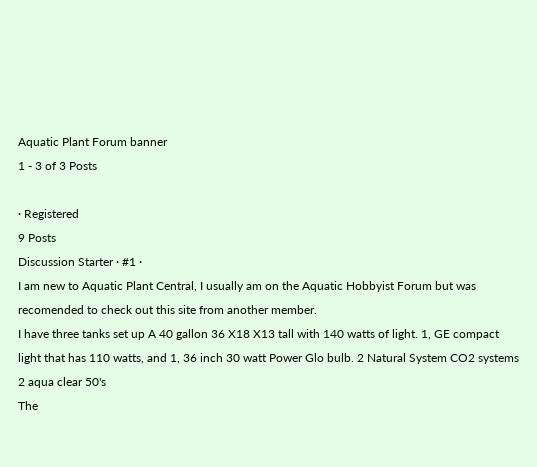Aquatic Plant Forum banner
1 - 3 of 3 Posts

· Registered
9 Posts
Discussion Starter · #1 ·
I am new to Aquatic Plant Central, I usually am on the Aquatic Hobbyist Forum but was recomended to check out this site from another member.
I have three tanks set up A 40 gallon 36 X18 X13 tall with 140 watts of light. 1, GE compact light that has 110 watts, and 1, 36 inch 30 watt Power Glo bulb. 2 Natural System CO2 systems
2 aqua clear 50's
The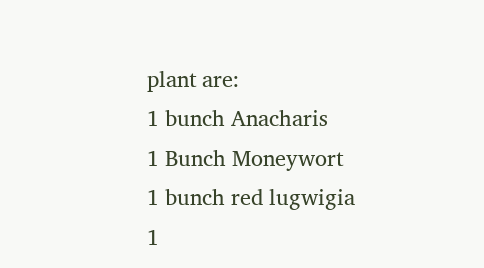plant are:
1 bunch Anacharis
1 Bunch Moneywort
1 bunch red lugwigia
1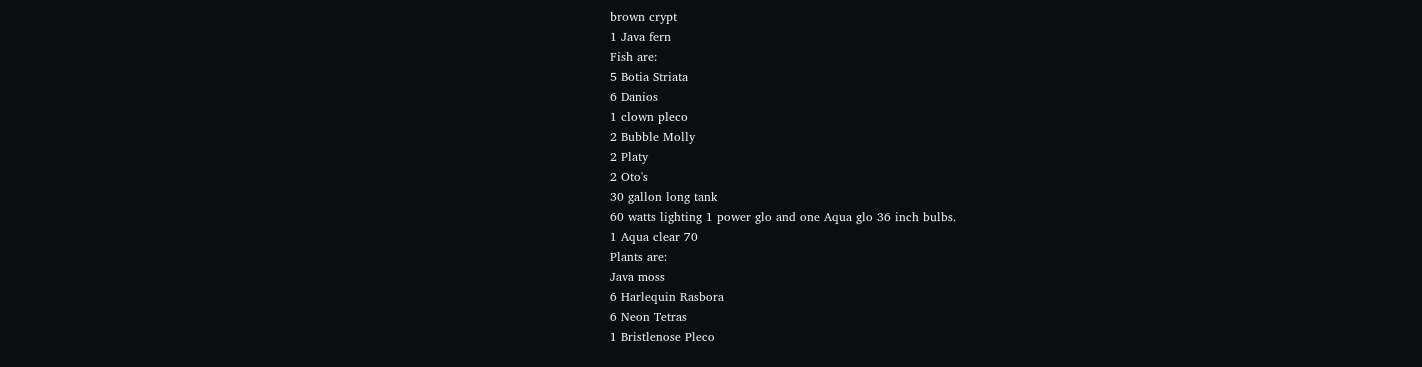brown crypt
1 Java fern
Fish are:
5 Botia Striata
6 Danios
1 clown pleco
2 Bubble Molly
2 Platy
2 Oto's
30 gallon long tank
60 watts lighting 1 power glo and one Aqua glo 36 inch bulbs.
1 Aqua clear 70
Plants are:
Java moss
6 Harlequin Rasbora
6 Neon Tetras
1 Bristlenose Pleco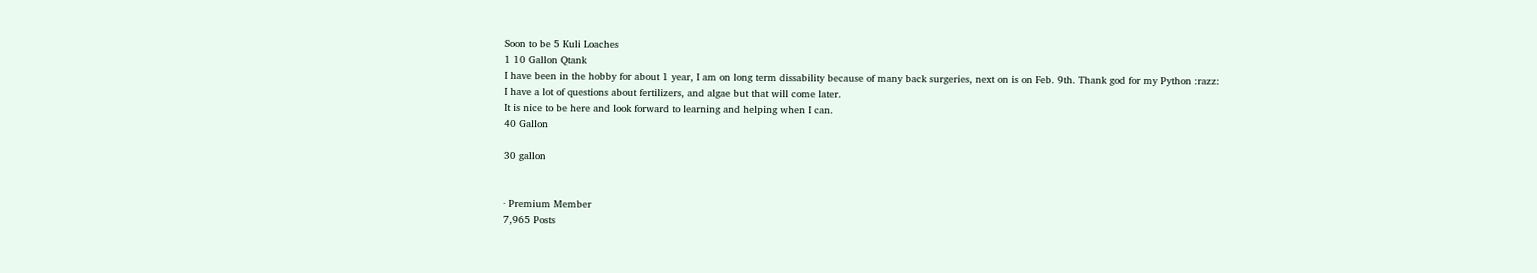Soon to be 5 Kuli Loaches
1 10 Gallon Qtank
I have been in the hobby for about 1 year, I am on long term dissability because of many back surgeries, next on is on Feb. 9th. Thank god for my Python :razz:
I have a lot of questions about fertilizers, and algae but that will come later.
It is nice to be here and look forward to learning and helping when I can.
40 Gallon

30 gallon


· Premium Member
7,965 Posts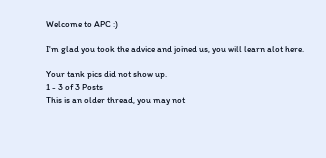Welcome to APC :)

I'm glad you took the advice and joined us, you will learn alot here.

Your tank pics did not show up.
1 - 3 of 3 Posts
This is an older thread, you may not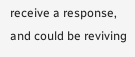receive a response, and could be reviving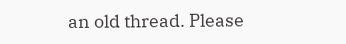an old thread. Please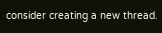consider creating a new thread.